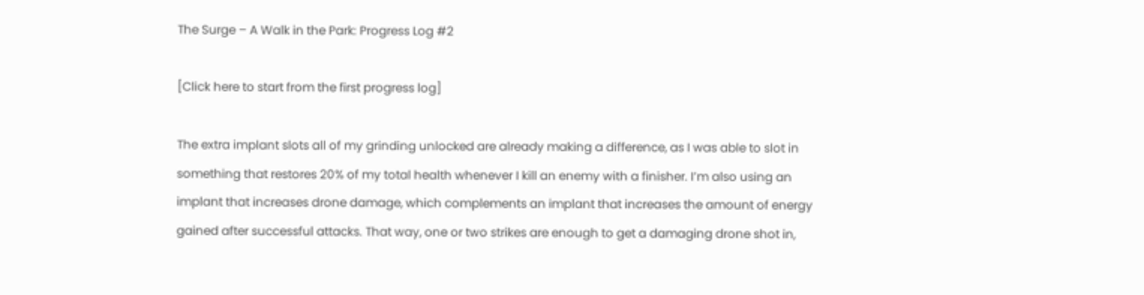The Surge – A Walk in the Park: Progress Log #2

[Click here to start from the first progress log]

The extra implant slots all of my grinding unlocked are already making a difference, as I was able to slot in something that restores 20% of my total health whenever I kill an enemy with a finisher. I’m also using an implant that increases drone damage, which complements an implant that increases the amount of energy gained after successful attacks. That way, one or two strikes are enough to get a damaging drone shot in,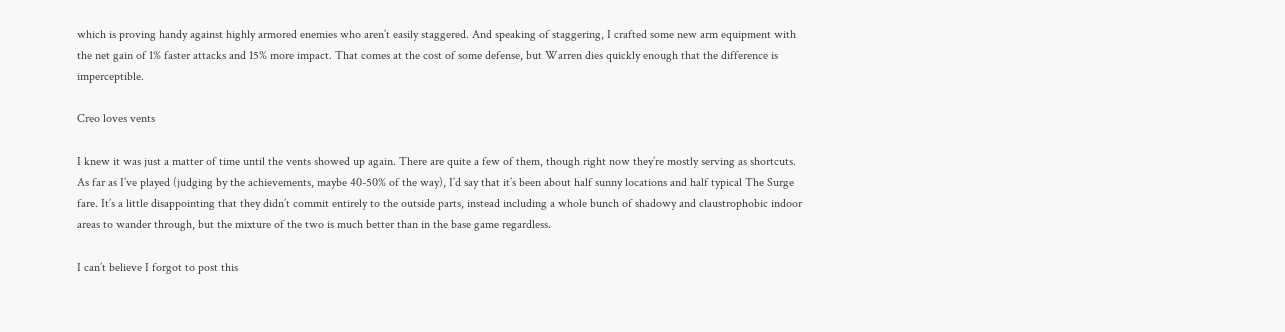which is proving handy against highly armored enemies who aren’t easily staggered. And speaking of staggering, I crafted some new arm equipment with the net gain of 1% faster attacks and 15% more impact. That comes at the cost of some defense, but Warren dies quickly enough that the difference is imperceptible.

Creo loves vents

I knew it was just a matter of time until the vents showed up again. There are quite a few of them, though right now they’re mostly serving as shortcuts. As far as I’ve played (judging by the achievements, maybe 40-50% of the way), I’d say that it’s been about half sunny locations and half typical The Surge fare. It’s a little disappointing that they didn’t commit entirely to the outside parts, instead including a whole bunch of shadowy and claustrophobic indoor areas to wander through, but the mixture of the two is much better than in the base game regardless.

I can’t believe I forgot to post this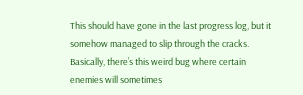This should have gone in the last progress log, but it somehow managed to slip through the cracks. Basically, there’s this weird bug where certain enemies will sometimes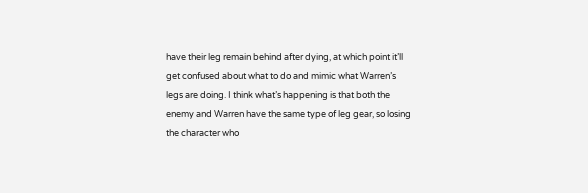have their leg remain behind after dying, at which point it’ll get confused about what to do and mimic what Warren’s legs are doing. I think what’s happening is that both the enemy and Warren have the same type of leg gear, so losing the character who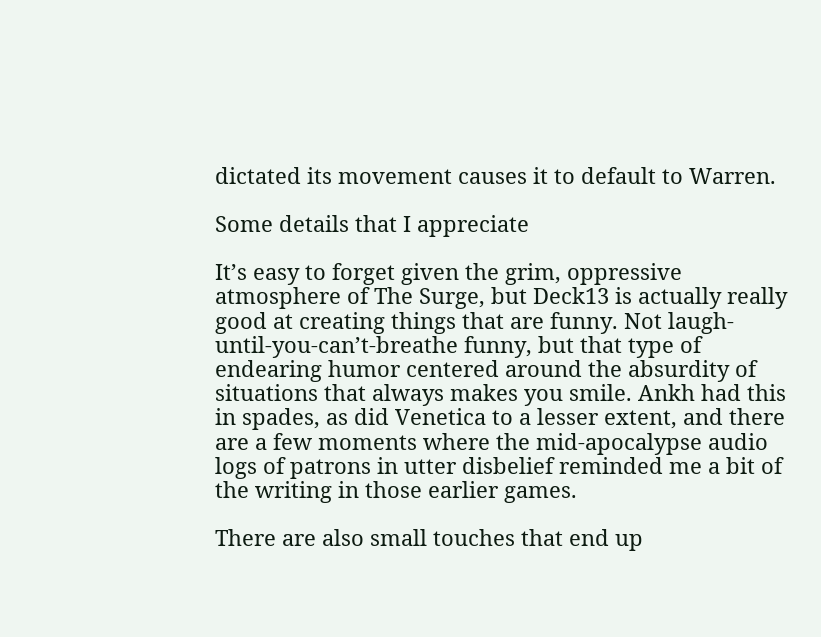dictated its movement causes it to default to Warren.

Some details that I appreciate

It’s easy to forget given the grim, oppressive atmosphere of The Surge, but Deck13 is actually really good at creating things that are funny. Not laugh-until-you-can’t-breathe funny, but that type of endearing humor centered around the absurdity of situations that always makes you smile. Ankh had this in spades, as did Venetica to a lesser extent, and there are a few moments where the mid-apocalypse audio logs of patrons in utter disbelief reminded me a bit of the writing in those earlier games.

There are also small touches that end up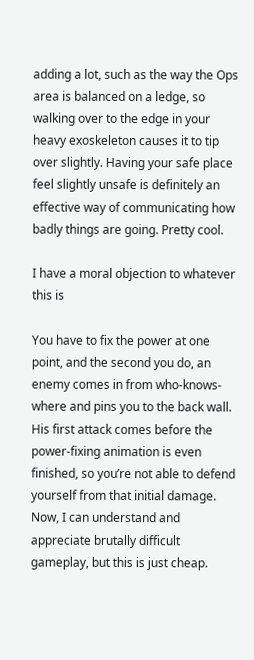adding a lot, such as the way the Ops area is balanced on a ledge, so walking over to the edge in your heavy exoskeleton causes it to tip over slightly. Having your safe place feel slightly unsafe is definitely an effective way of communicating how badly things are going. Pretty cool.

I have a moral objection to whatever this is

You have to fix the power at one point, and the second you do, an enemy comes in from who-knows-where and pins you to the back wall. His first attack comes before the power-fixing animation is even finished, so you’re not able to defend yourself from that initial damage. Now, I can understand and appreciate brutally difficult gameplay, but this is just cheap.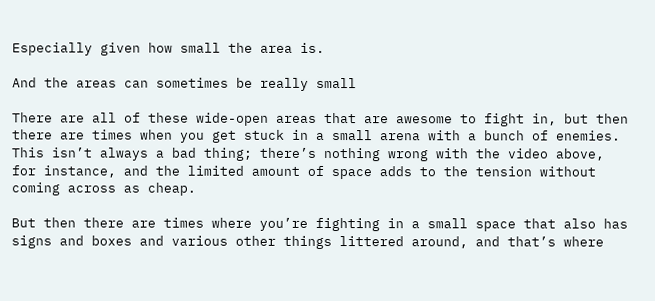Especially given how small the area is.

And the areas can sometimes be really small

There are all of these wide-open areas that are awesome to fight in, but then there are times when you get stuck in a small arena with a bunch of enemies. This isn’t always a bad thing; there’s nothing wrong with the video above, for instance, and the limited amount of space adds to the tension without coming across as cheap.

But then there are times where you’re fighting in a small space that also has signs and boxes and various other things littered around, and that’s where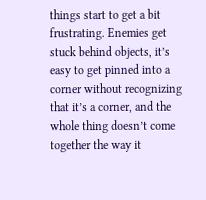things start to get a bit frustrating. Enemies get stuck behind objects, it’s easy to get pinned into a corner without recognizing that it’s a corner, and the whole thing doesn’t come together the way it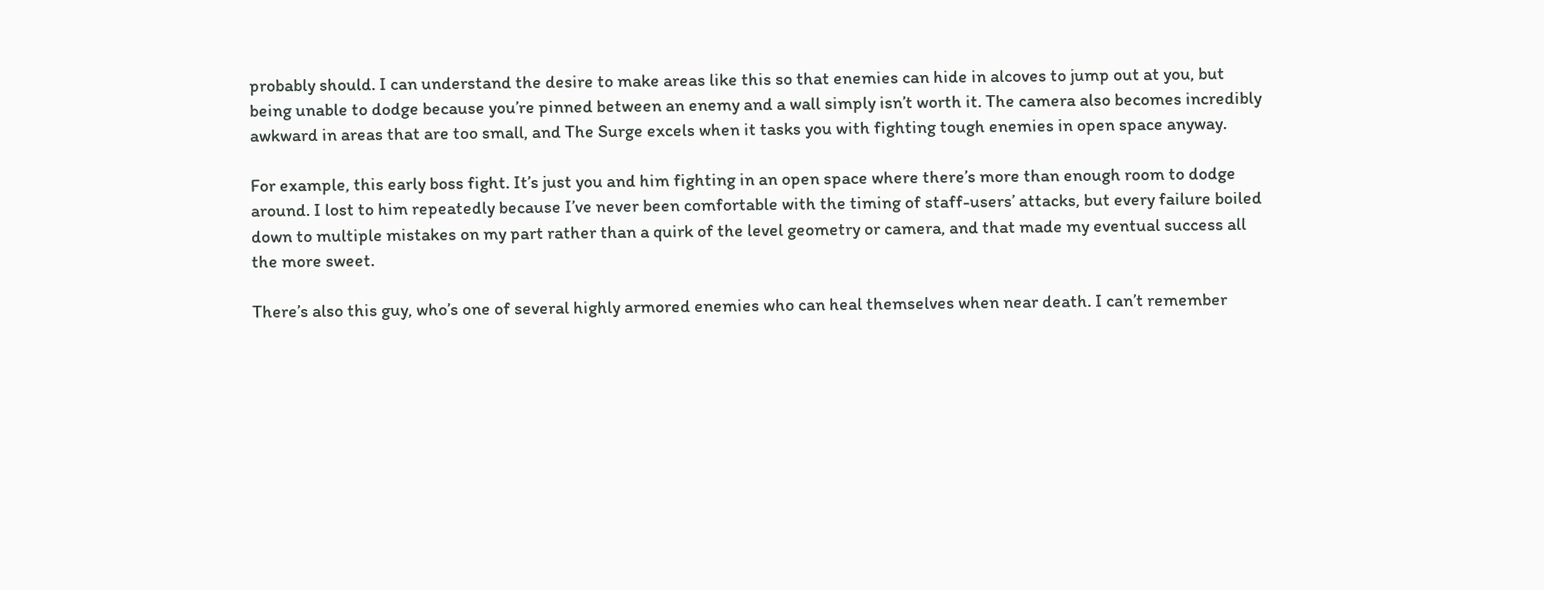probably should. I can understand the desire to make areas like this so that enemies can hide in alcoves to jump out at you, but being unable to dodge because you’re pinned between an enemy and a wall simply isn’t worth it. The camera also becomes incredibly awkward in areas that are too small, and The Surge excels when it tasks you with fighting tough enemies in open space anyway.

For example, this early boss fight. It’s just you and him fighting in an open space where there’s more than enough room to dodge around. I lost to him repeatedly because I’ve never been comfortable with the timing of staff-users’ attacks, but every failure boiled down to multiple mistakes on my part rather than a quirk of the level geometry or camera, and that made my eventual success all the more sweet.

There’s also this guy, who’s one of several highly armored enemies who can heal themselves when near death. I can’t remember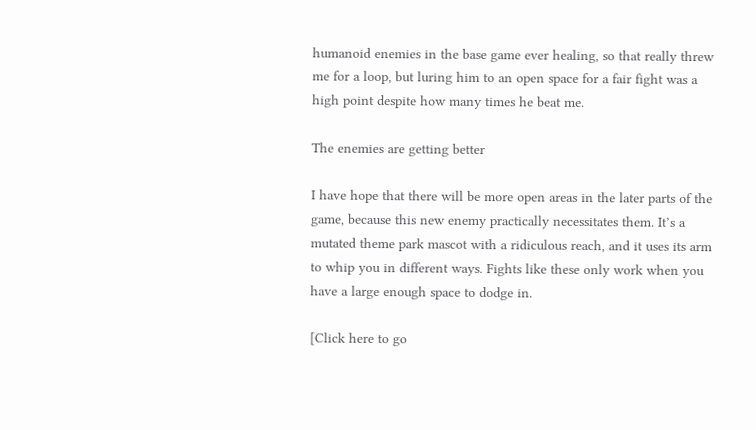humanoid enemies in the base game ever healing, so that really threw me for a loop, but luring him to an open space for a fair fight was a high point despite how many times he beat me.

The enemies are getting better

I have hope that there will be more open areas in the later parts of the game, because this new enemy practically necessitates them. It’s a mutated theme park mascot with a ridiculous reach, and it uses its arm to whip you in different ways. Fights like these only work when you have a large enough space to dodge in.

[Click here to go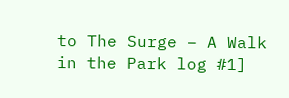to The Surge – A Walk in the Park log #1]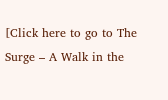[Click here to go to The Surge – A Walk in the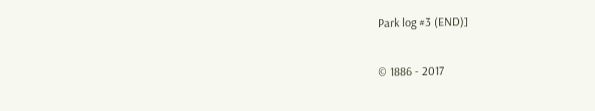Park log #3 (END)]

© 1886 - 2017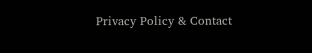Privacy Policy & Contact